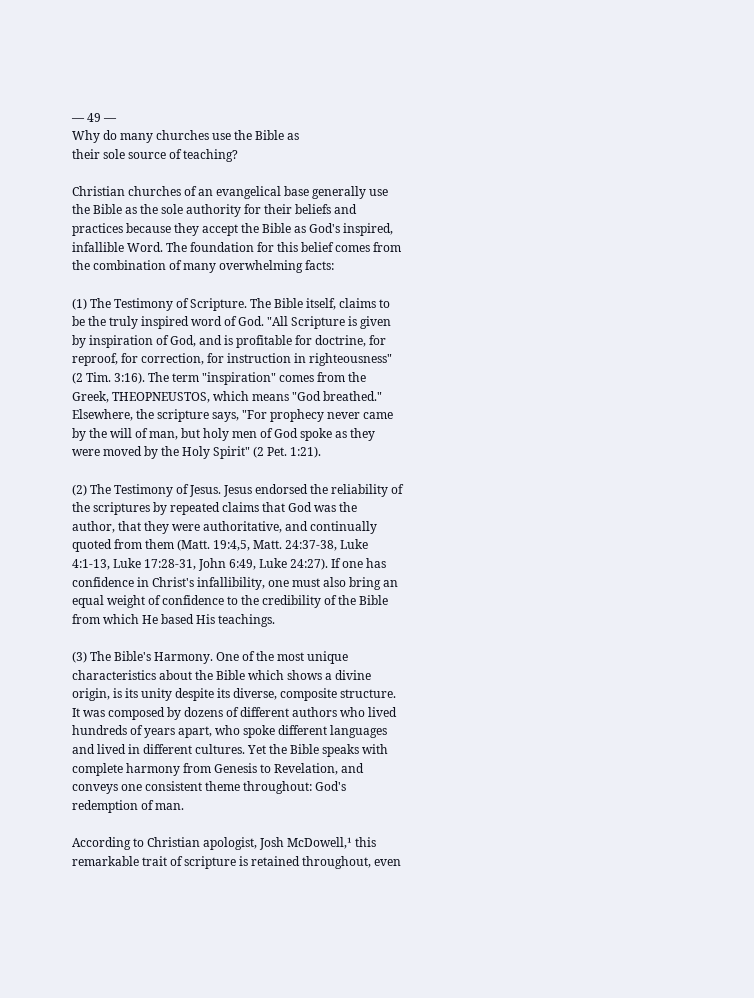— 49 —
Why do many churches use the Bible as
their sole source of teaching?

Christian churches of an evangelical base generally use the Bible as the sole authority for their beliefs and practices because they accept the Bible as God's inspired, infallible Word. The foundation for this belief comes from the combination of many overwhelming facts:

(1) The Testimony of Scripture. The Bible itself, claims to be the truly inspired word of God. "All Scripture is given by inspiration of God, and is profitable for doctrine, for reproof, for correction, for instruction in righteousness" (2 Tim. 3:16). The term "inspiration" comes from the Greek, THEOPNEUSTOS, which means "God breathed." Elsewhere, the scripture says, "For prophecy never came by the will of man, but holy men of God spoke as they were moved by the Holy Spirit" (2 Pet. 1:21).

(2) The Testimony of Jesus. Jesus endorsed the reliability of the scriptures by repeated claims that God was the author, that they were authoritative, and continually quoted from them (Matt. 19:4,5, Matt. 24:37-38, Luke 4:1-13, Luke 17:28-31, John 6:49, Luke 24:27). If one has confidence in Christ's infallibility, one must also bring an equal weight of confidence to the credibility of the Bible from which He based His teachings.

(3) The Bible's Harmony. One of the most unique characteristics about the Bible which shows a divine origin, is its unity despite its diverse, composite structure. It was composed by dozens of different authors who lived hundreds of years apart, who spoke different languages and lived in different cultures. Yet the Bible speaks with complete harmony from Genesis to Revelation, and conveys one consistent theme throughout: God's redemption of man.

According to Christian apologist, Josh McDowell,¹ this remarkable trait of scripture is retained throughout, even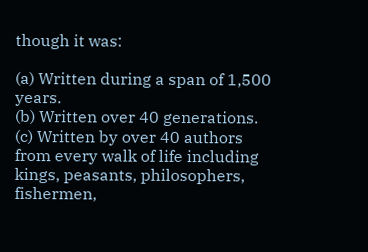though it was:

(a) Written during a span of 1,500 years.
(b) Written over 40 generations.
(c) Written by over 40 authors from every walk of life including kings, peasants, philosophers, fishermen,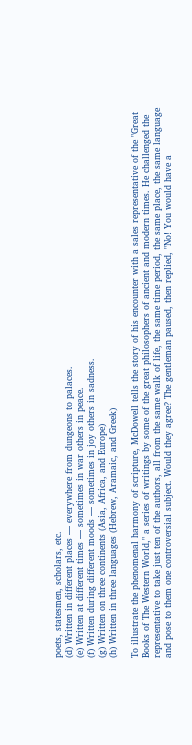poets, statesmen, scholars, etc.
(d) Written in different places — everywhere from dungeons to palaces.
(e) Written at different times — sometimes in war others in peace.
(f) Written during different moods — sometimes in joy others in sadness.
(g) Written on three continents (Asia, Africa, and Europe)
(h) Written in three languages (Hebrew, Aramaic, and Greek)

To illustrate the phenomenal harmony of scripture, McDowell tells the story of his encounter with a sales representative of the "Great Books of The Western World," a series of writings by some of the great philosophers of ancient and modern times. He challenged the representative to take just ten of the authors, all from the same walk of life, the same time period, the same place, the same language and pose to them one controversial subject. Would they agree? The gentleman paused, then replied, "No! You would have a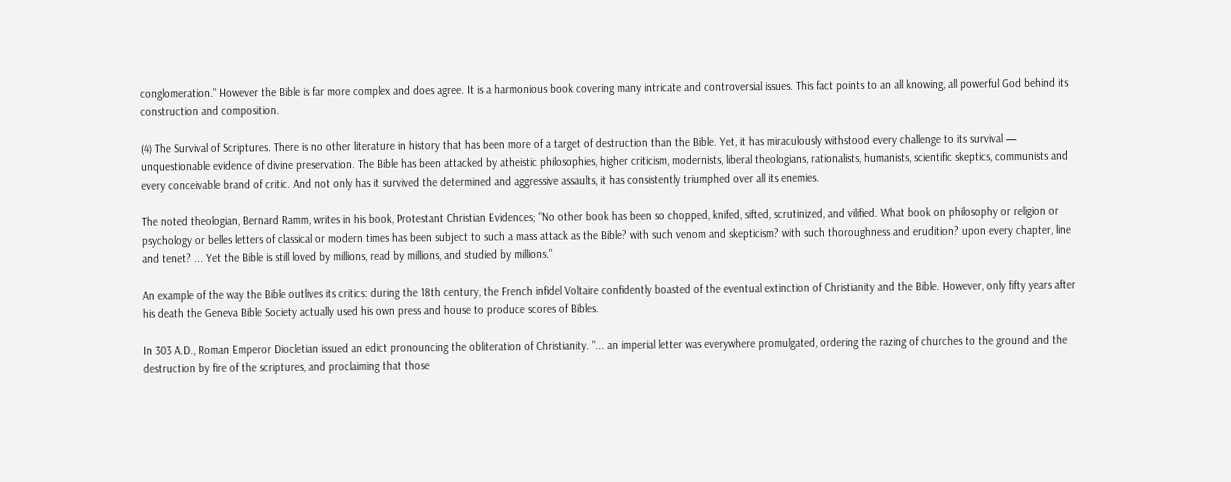conglomeration." However the Bible is far more complex and does agree. It is a harmonious book covering many intricate and controversial issues. This fact points to an all knowing, all powerful God behind its construction and composition.

(4) The Survival of Scriptures. There is no other literature in history that has been more of a target of destruction than the Bible. Yet, it has miraculously withstood every challenge to its survival — unquestionable evidence of divine preservation. The Bible has been attacked by atheistic philosophies, higher criticism, modernists, liberal theologians, rationalists, humanists, scientific skeptics, communists and every conceivable brand of critic. And not only has it survived the determined and aggressive assaults, it has consistently triumphed over all its enemies.

The noted theologian, Bernard Ramm, writes in his book, Protestant Christian Evidences; "No other book has been so chopped, knifed, sifted, scrutinized, and vilified. What book on philosophy or religion or psychology or belles letters of classical or modern times has been subject to such a mass attack as the Bible? with such venom and skepticism? with such thoroughness and erudition? upon every chapter, line and tenet? ... Yet the Bible is still loved by millions, read by millions, and studied by millions."

An example of the way the Bible outlives its critics: during the 18th century, the French infidel Voltaire confidently boasted of the eventual extinction of Christianity and the Bible. However, only fifty years after his death the Geneva Bible Society actually used his own press and house to produce scores of Bibles.

In 303 A.D., Roman Emperor Diocletian issued an edict pronouncing the obliteration of Christianity. "... an imperial letter was everywhere promulgated, ordering the razing of churches to the ground and the destruction by fire of the scriptures, and proclaiming that those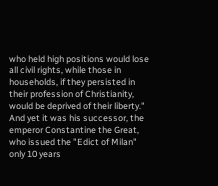who held high positions would lose all civil rights, while those in households, if they persisted in their profession of Christianity, would be deprived of their liberty." And yet it was his successor, the emperor Constantine the Great, who issued the "Edict of Milan" only 10 years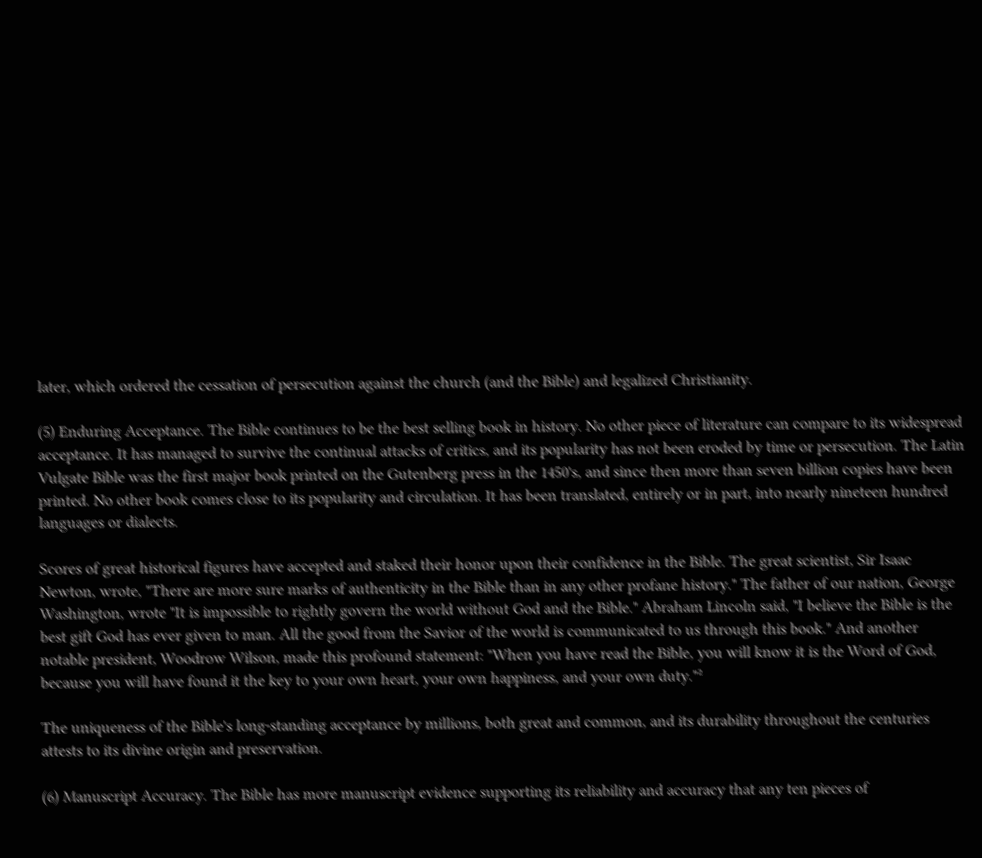later, which ordered the cessation of persecution against the church (and the Bible) and legalized Christianity.

(5) Enduring Acceptance. The Bible continues to be the best selling book in history. No other piece of literature can compare to its widespread acceptance. It has managed to survive the continual attacks of critics, and its popularity has not been eroded by time or persecution. The Latin Vulgate Bible was the first major book printed on the Gutenberg press in the 1450's, and since then more than seven billion copies have been printed. No other book comes close to its popularity and circulation. It has been translated, entirely or in part, into nearly nineteen hundred languages or dialects.

Scores of great historical figures have accepted and staked their honor upon their confidence in the Bible. The great scientist, Sir Isaac Newton, wrote, "There are more sure marks of authenticity in the Bible than in any other profane history." The father of our nation, George Washington, wrote "It is impossible to rightly govern the world without God and the Bible." Abraham Lincoln said, "I believe the Bible is the best gift God has ever given to man. All the good from the Savior of the world is communicated to us through this book." And another notable president, Woodrow Wilson, made this profound statement: "When you have read the Bible, you will know it is the Word of God, because you will have found it the key to your own heart, your own happiness, and your own duty."²

The uniqueness of the Bible's long-standing acceptance by millions, both great and common, and its durability throughout the centuries attests to its divine origin and preservation.

(6) Manuscript Accuracy. The Bible has more manuscript evidence supporting its reliability and accuracy that any ten pieces of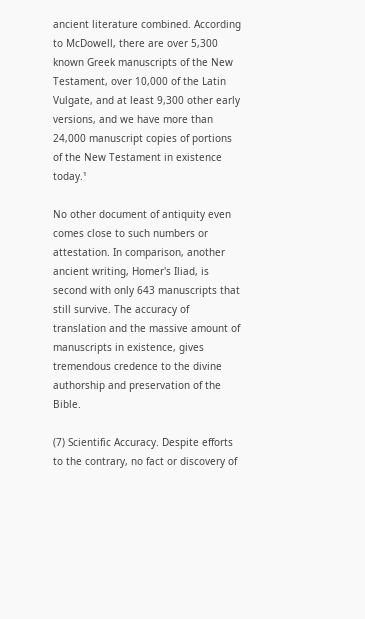ancient literature combined. According to McDowell, there are over 5,300 known Greek manuscripts of the New Testament, over 10,000 of the Latin Vulgate, and at least 9,300 other early versions, and we have more than 24,000 manuscript copies of portions of the New Testament in existence today.¹

No other document of antiquity even comes close to such numbers or attestation. In comparison, another ancient writing, Homer's Iliad, is second with only 643 manuscripts that still survive. The accuracy of translation and the massive amount of manuscripts in existence, gives tremendous credence to the divine authorship and preservation of the Bible.

(7) Scientific Accuracy. Despite efforts to the contrary, no fact or discovery of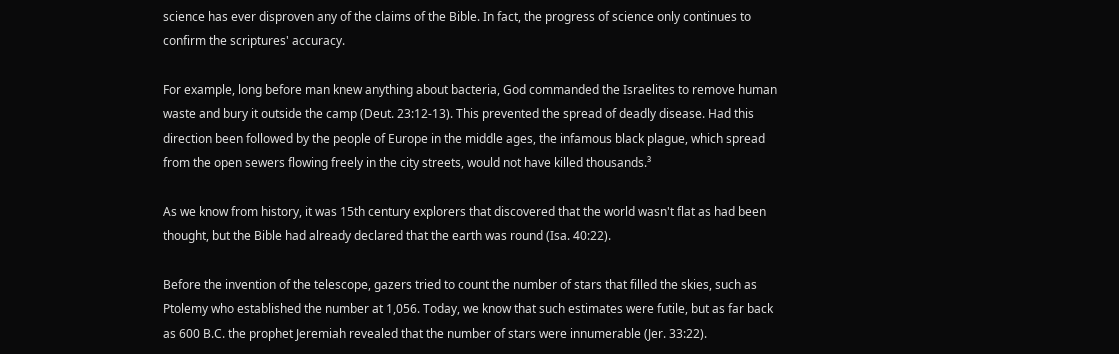science has ever disproven any of the claims of the Bible. In fact, the progress of science only continues to confirm the scriptures' accuracy.

For example, long before man knew anything about bacteria, God commanded the Israelites to remove human waste and bury it outside the camp (Deut. 23:12-13). This prevented the spread of deadly disease. Had this direction been followed by the people of Europe in the middle ages, the infamous black plague, which spread from the open sewers flowing freely in the city streets, would not have killed thousands.³

As we know from history, it was 15th century explorers that discovered that the world wasn't flat as had been thought, but the Bible had already declared that the earth was round (Isa. 40:22).

Before the invention of the telescope, gazers tried to count the number of stars that filled the skies, such as Ptolemy who established the number at 1,056. Today, we know that such estimates were futile, but as far back as 600 B.C. the prophet Jeremiah revealed that the number of stars were innumerable (Jer. 33:22).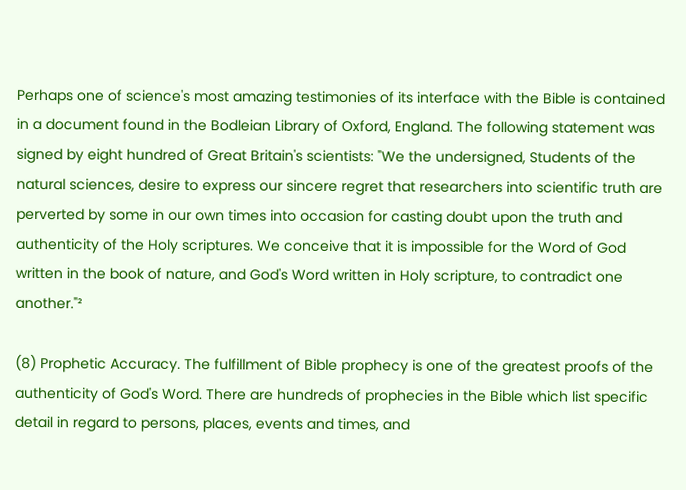Perhaps one of science's most amazing testimonies of its interface with the Bible is contained in a document found in the Bodleian Library of Oxford, England. The following statement was signed by eight hundred of Great Britain's scientists: "We the undersigned, Students of the natural sciences, desire to express our sincere regret that researchers into scientific truth are perverted by some in our own times into occasion for casting doubt upon the truth and authenticity of the Holy scriptures. We conceive that it is impossible for the Word of God written in the book of nature, and God's Word written in Holy scripture, to contradict one another."²

(8) Prophetic Accuracy. The fulfillment of Bible prophecy is one of the greatest proofs of the authenticity of God's Word. There are hundreds of prophecies in the Bible which list specific detail in regard to persons, places, events and times, and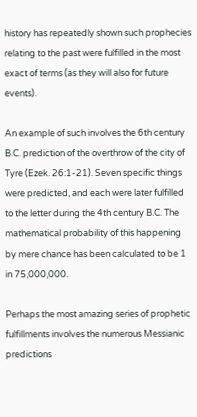history has repeatedly shown such prophecies relating to the past were fulfilled in the most exact of terms (as they will also for future events).

An example of such involves the 6th century B.C. prediction of the overthrow of the city of Tyre (Ezek. 26:1-21). Seven specific things were predicted, and each were later fulfilled to the letter during the 4th century B.C. The mathematical probability of this happening by mere chance has been calculated to be 1 in 75,000,000.

Perhaps the most amazing series of prophetic fulfillments involves the numerous Messianic predictions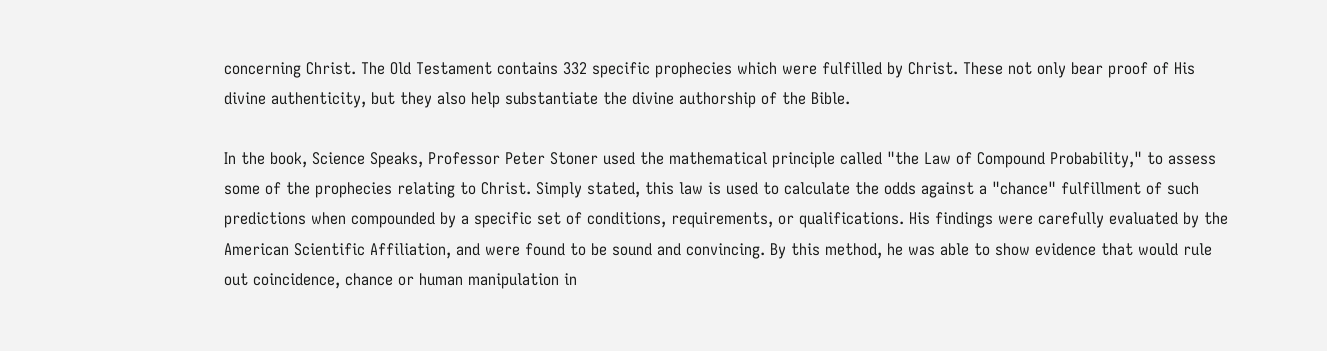concerning Christ. The Old Testament contains 332 specific prophecies which were fulfilled by Christ. These not only bear proof of His divine authenticity, but they also help substantiate the divine authorship of the Bible.

In the book, Science Speaks, Professor Peter Stoner used the mathematical principle called "the Law of Compound Probability," to assess some of the prophecies relating to Christ. Simply stated, this law is used to calculate the odds against a "chance" fulfillment of such predictions when compounded by a specific set of conditions, requirements, or qualifications. His findings were carefully evaluated by the American Scientific Affiliation, and were found to be sound and convincing. By this method, he was able to show evidence that would rule out coincidence, chance or human manipulation in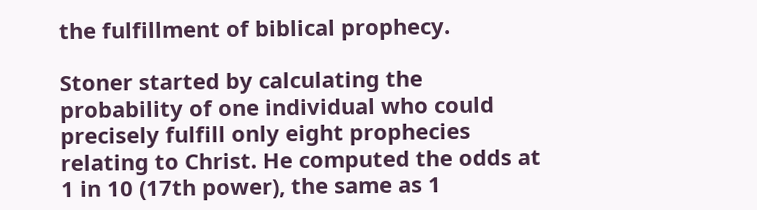the fulfillment of biblical prophecy.

Stoner started by calculating the probability of one individual who could precisely fulfill only eight prophecies relating to Christ. He computed the odds at 1 in 10 (17th power), the same as 1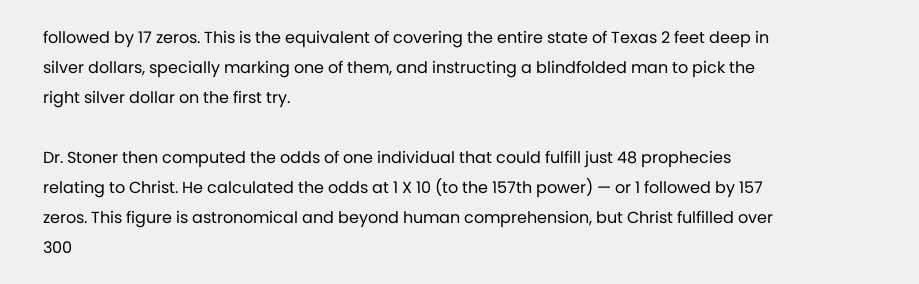followed by 17 zeros. This is the equivalent of covering the entire state of Texas 2 feet deep in silver dollars, specially marking one of them, and instructing a blindfolded man to pick the right silver dollar on the first try.

Dr. Stoner then computed the odds of one individual that could fulfill just 48 prophecies relating to Christ. He calculated the odds at 1 X 10 (to the 157th power) — or 1 followed by 157 zeros. This figure is astronomical and beyond human comprehension, but Christ fulfilled over 300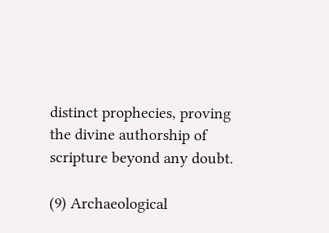distinct prophecies, proving the divine authorship of scripture beyond any doubt.

(9) Archaeological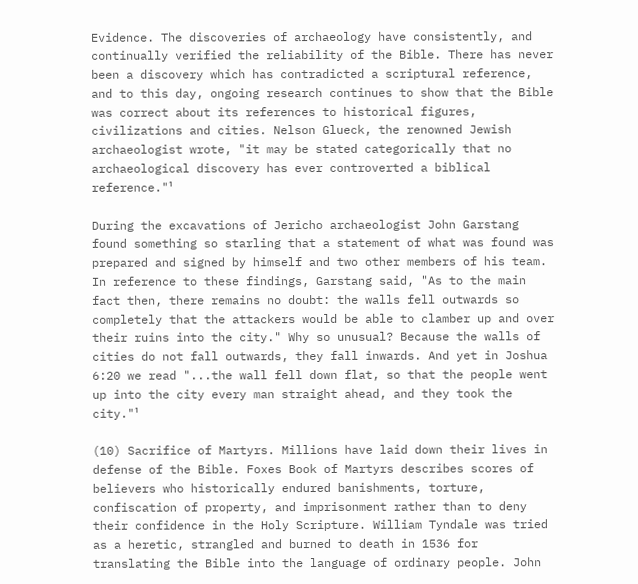Evidence. The discoveries of archaeology have consistently, and continually verified the reliability of the Bible. There has never been a discovery which has contradicted a scriptural reference, and to this day, ongoing research continues to show that the Bible was correct about its references to historical figures, civilizations and cities. Nelson Glueck, the renowned Jewish archaeologist wrote, "it may be stated categorically that no archaeological discovery has ever controverted a biblical reference."¹

During the excavations of Jericho archaeologist John Garstang found something so starling that a statement of what was found was prepared and signed by himself and two other members of his team. In reference to these findings, Garstang said, "As to the main fact then, there remains no doubt: the walls fell outwards so completely that the attackers would be able to clamber up and over their ruins into the city." Why so unusual? Because the walls of cities do not fall outwards, they fall inwards. And yet in Joshua 6:20 we read "...the wall fell down flat, so that the people went up into the city every man straight ahead, and they took the city."¹

(10) Sacrifice of Martyrs. Millions have laid down their lives in defense of the Bible. Foxes Book of Martyrs describes scores of believers who historically endured banishments, torture, confiscation of property, and imprisonment rather than to deny their confidence in the Holy Scripture. William Tyndale was tried as a heretic, strangled and burned to death in 1536 for translating the Bible into the language of ordinary people. John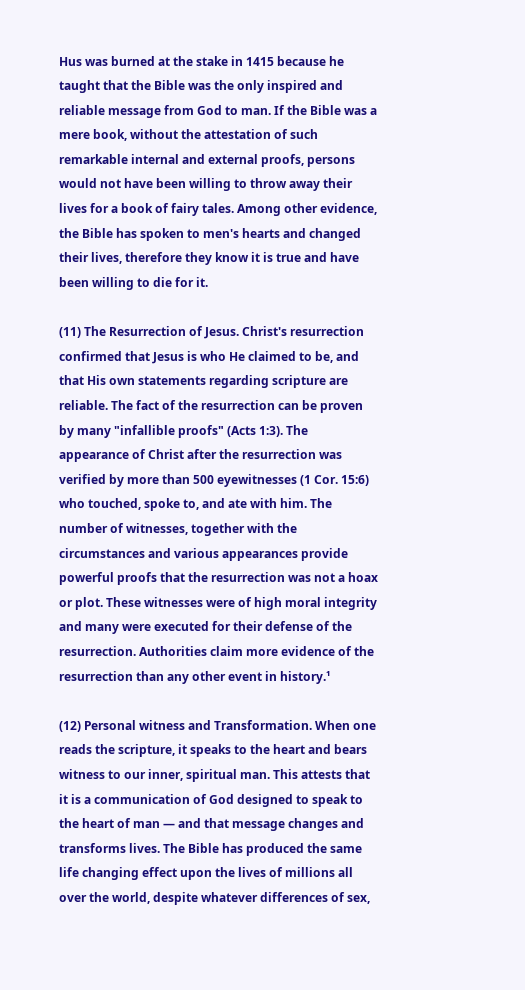Hus was burned at the stake in 1415 because he taught that the Bible was the only inspired and reliable message from God to man. If the Bible was a mere book, without the attestation of such remarkable internal and external proofs, persons would not have been willing to throw away their lives for a book of fairy tales. Among other evidence, the Bible has spoken to men's hearts and changed their lives, therefore they know it is true and have been willing to die for it.

(11) The Resurrection of Jesus. Christ's resurrection confirmed that Jesus is who He claimed to be, and that His own statements regarding scripture are reliable. The fact of the resurrection can be proven by many "infallible proofs" (Acts 1:3). The appearance of Christ after the resurrection was verified by more than 500 eyewitnesses (1 Cor. 15:6) who touched, spoke to, and ate with him. The number of witnesses, together with the circumstances and various appearances provide powerful proofs that the resurrection was not a hoax or plot. These witnesses were of high moral integrity and many were executed for their defense of the resurrection. Authorities claim more evidence of the resurrection than any other event in history.¹

(12) Personal witness and Transformation. When one reads the scripture, it speaks to the heart and bears witness to our inner, spiritual man. This attests that it is a communication of God designed to speak to the heart of man — and that message changes and transforms lives. The Bible has produced the same life changing effect upon the lives of millions all over the world, despite whatever differences of sex,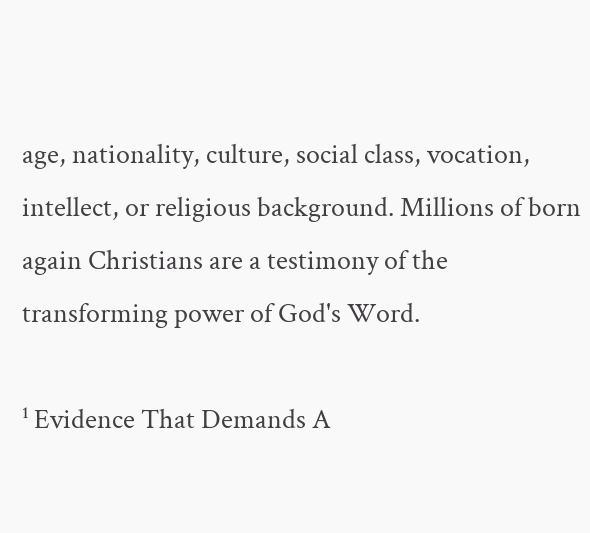age, nationality, culture, social class, vocation, intellect, or religious background. Millions of born again Christians are a testimony of the transforming power of God's Word.

¹ Evidence That Demands A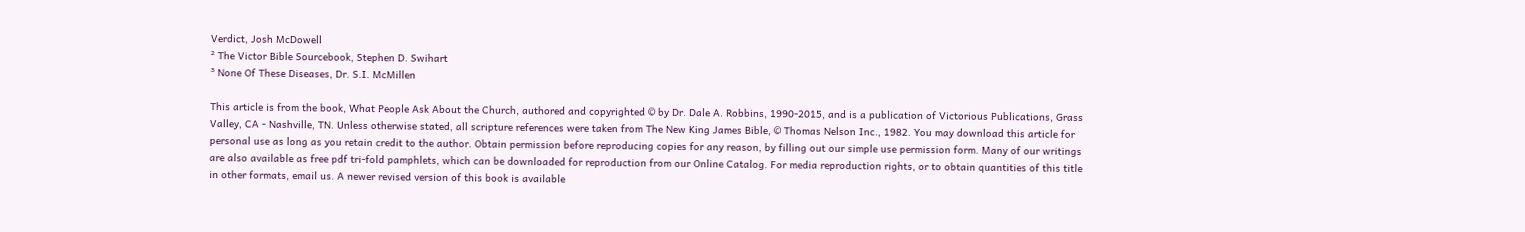Verdict, Josh McDowell
² The Victor Bible Sourcebook, Stephen D. Swihart
³ None Of These Diseases, Dr. S.I. McMillen

This article is from the book, What People Ask About the Church, authored and copyrighted © by Dr. Dale A. Robbins, 1990-2015, and is a publication of Victorious Publications, Grass Valley, CA - Nashville, TN. Unless otherwise stated, all scripture references were taken from The New King James Bible, © Thomas Nelson Inc., 1982. You may download this article for personal use as long as you retain credit to the author. Obtain permission before reproducing copies for any reason, by filling out our simple use permission form. Many of our writings are also available as free pdf tri-fold pamphlets, which can be downloaded for reproduction from our Online Catalog. For media reproduction rights, or to obtain quantities of this title in other formats, email us. A newer revised version of this book is available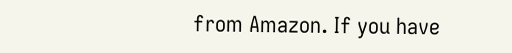from Amazon. If you have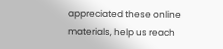appreciated these online materials, help us reach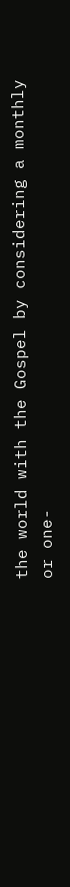the world with the Gospel by considering a monthly or one-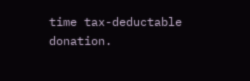time tax-deductable donation.